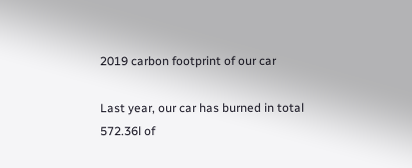2019 carbon footprint of our car

Last year, our car has burned in total 572.36l of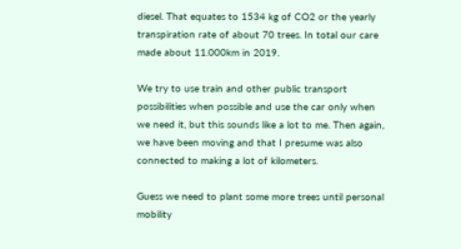diesel. That equates to 1534 kg of CO2 or the yearly transpiration rate of about 70 trees. In total our care made about 11.000km in 2019.

We try to use train and other public transport possibilities when possible and use the car only when we need it, but this sounds like a lot to me. Then again, we have been moving and that I presume was also connected to making a lot of kilometers.

Guess we need to plant some more trees until personal mobility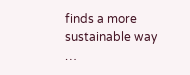finds a more sustainable way …